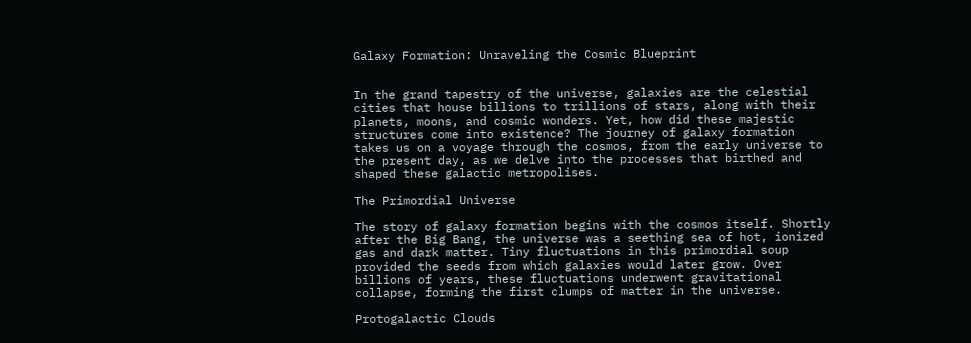Galaxy Formation: Unraveling the Cosmic Blueprint


In the grand tapestry of the universe, galaxies are the celestial cities that house billions to trillions of stars, along with their planets, moons, and cosmic wonders. Yet, how did these majestic structures come into existence? The journey of galaxy formation takes us on a voyage through the cosmos, from the early universe to the present day, as we delve into the processes that birthed and shaped these galactic metropolises.

The Primordial Universe

The story of galaxy formation begins with the cosmos itself. Shortly after the Big Bang, the universe was a seething sea of hot, ionized gas and dark matter. Tiny fluctuations in this primordial soup provided the seeds from which galaxies would later grow. Over billions of years, these fluctuations underwent gravitational collapse, forming the first clumps of matter in the universe.

Protogalactic Clouds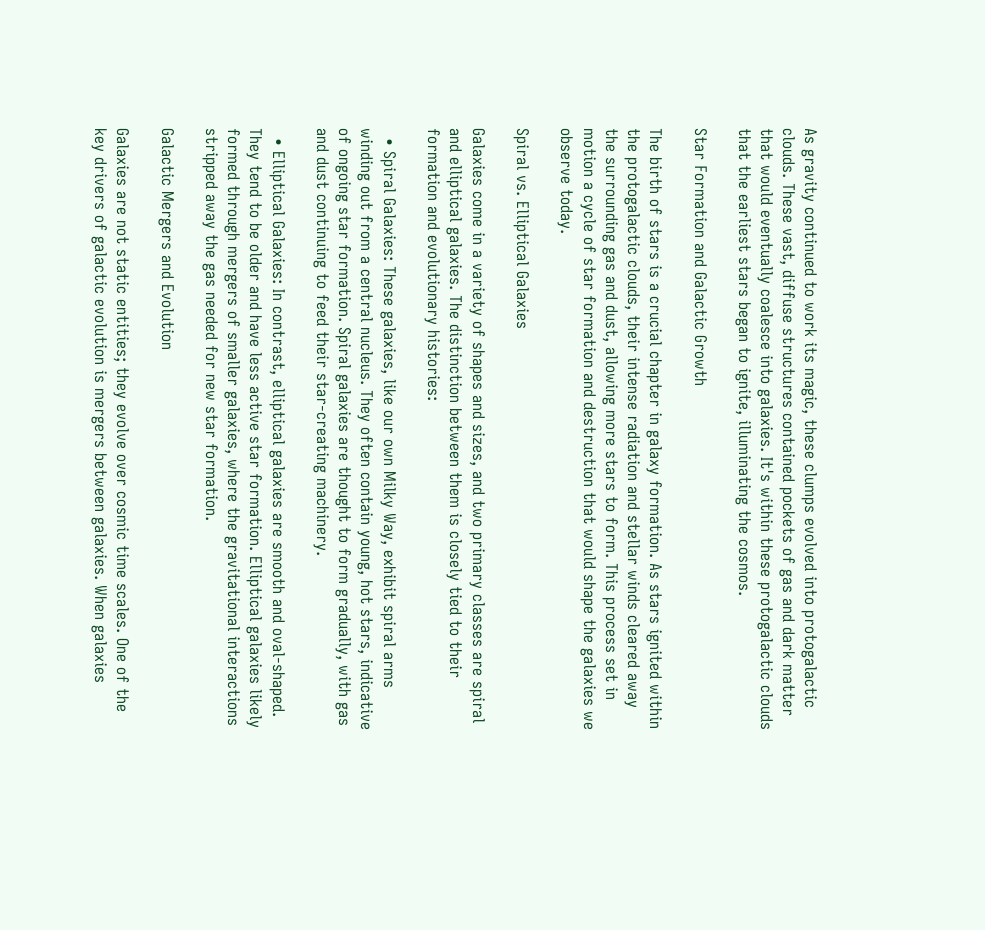As gravity continued to work its magic, these clumps evolved into protogalactic clouds. These vast, diffuse structures contained pockets of gas and dark matter that would eventually coalesce into galaxies. It's within these protogalactic clouds that the earliest stars began to ignite, illuminating the cosmos.

Star Formation and Galactic Growth

The birth of stars is a crucial chapter in galaxy formation. As stars ignited within the protogalactic clouds, their intense radiation and stellar winds cleared away the surrounding gas and dust, allowing more stars to form. This process set in motion a cycle of star formation and destruction that would shape the galaxies we observe today.

Spiral vs. Elliptical Galaxies

Galaxies come in a variety of shapes and sizes, and two primary classes are spiral and elliptical galaxies. The distinction between them is closely tied to their formation and evolutionary histories:

  • Spiral Galaxies: These galaxies, like our own Milky Way, exhibit spiral arms winding out from a central nucleus. They often contain young, hot stars, indicative of ongoing star formation. Spiral galaxies are thought to form gradually, with gas and dust continuing to feed their star-creating machinery.

  • Elliptical Galaxies: In contrast, elliptical galaxies are smooth and oval-shaped. They tend to be older and have less active star formation. Elliptical galaxies likely formed through mergers of smaller galaxies, where the gravitational interactions stripped away the gas needed for new star formation.

Galactic Mergers and Evolution

Galaxies are not static entities; they evolve over cosmic time scales. One of the key drivers of galactic evolution is mergers between galaxies. When galaxies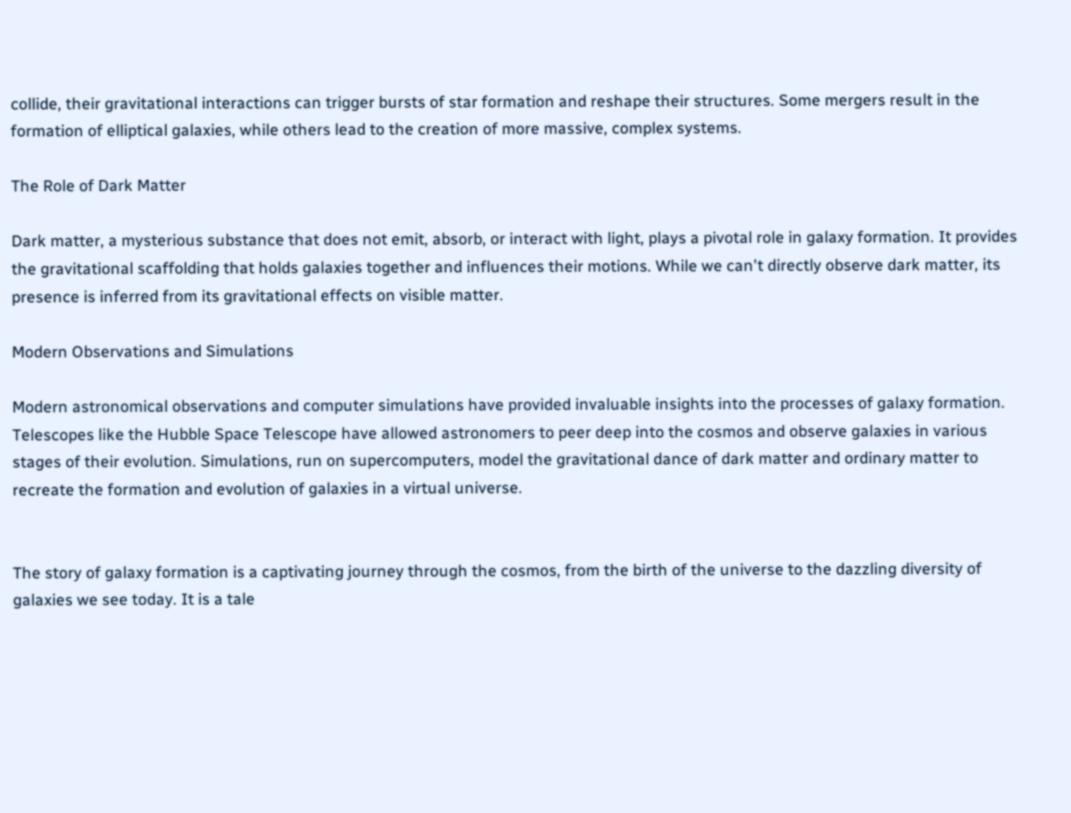collide, their gravitational interactions can trigger bursts of star formation and reshape their structures. Some mergers result in the formation of elliptical galaxies, while others lead to the creation of more massive, complex systems.

The Role of Dark Matter

Dark matter, a mysterious substance that does not emit, absorb, or interact with light, plays a pivotal role in galaxy formation. It provides the gravitational scaffolding that holds galaxies together and influences their motions. While we can't directly observe dark matter, its presence is inferred from its gravitational effects on visible matter.

Modern Observations and Simulations

Modern astronomical observations and computer simulations have provided invaluable insights into the processes of galaxy formation. Telescopes like the Hubble Space Telescope have allowed astronomers to peer deep into the cosmos and observe galaxies in various stages of their evolution. Simulations, run on supercomputers, model the gravitational dance of dark matter and ordinary matter to recreate the formation and evolution of galaxies in a virtual universe.


The story of galaxy formation is a captivating journey through the cosmos, from the birth of the universe to the dazzling diversity of galaxies we see today. It is a tale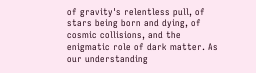of gravity's relentless pull, of stars being born and dying, of cosmic collisions, and the enigmatic role of dark matter. As our understanding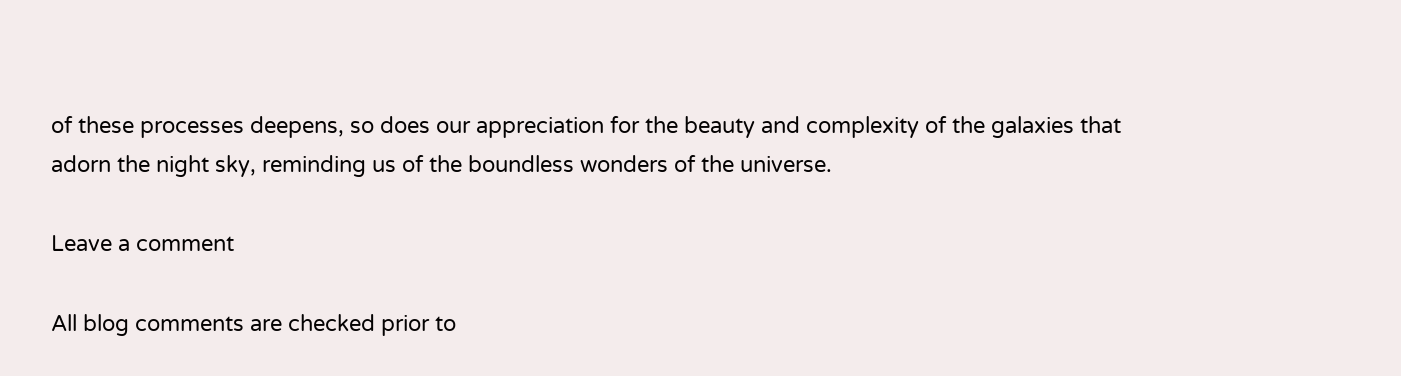of these processes deepens, so does our appreciation for the beauty and complexity of the galaxies that adorn the night sky, reminding us of the boundless wonders of the universe.

Leave a comment

All blog comments are checked prior to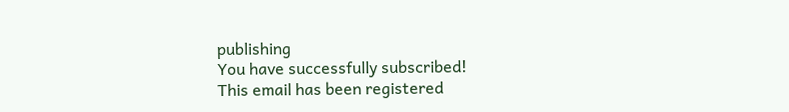publishing
You have successfully subscribed!
This email has been registered